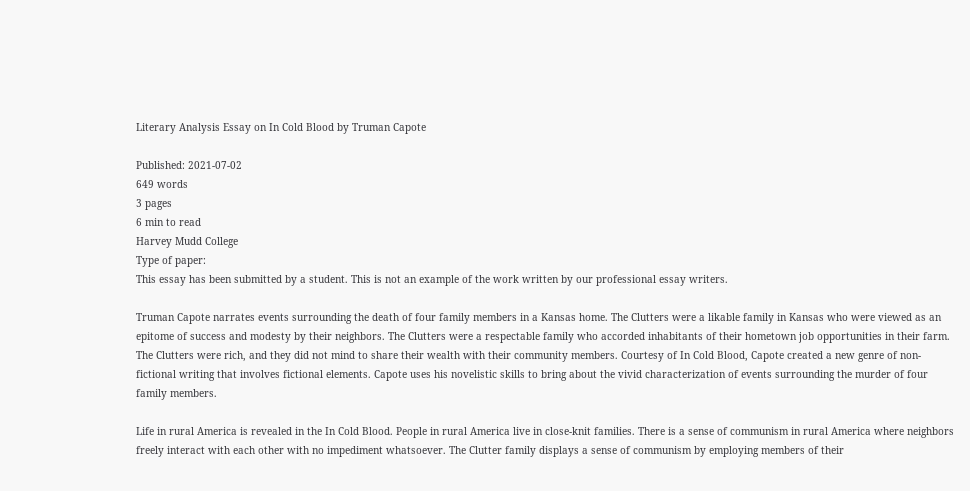Literary Analysis Essay on In Cold Blood by Truman Capote

Published: 2021-07-02
649 words
3 pages
6 min to read
Harvey Mudd College
Type of paper:
This essay has been submitted by a student. This is not an example of the work written by our professional essay writers.

Truman Capote narrates events surrounding the death of four family members in a Kansas home. The Clutters were a likable family in Kansas who were viewed as an epitome of success and modesty by their neighbors. The Clutters were a respectable family who accorded inhabitants of their hometown job opportunities in their farm. The Clutters were rich, and they did not mind to share their wealth with their community members. Courtesy of In Cold Blood, Capote created a new genre of non-fictional writing that involves fictional elements. Capote uses his novelistic skills to bring about the vivid characterization of events surrounding the murder of four family members.

Life in rural America is revealed in the In Cold Blood. People in rural America live in close-knit families. There is a sense of communism in rural America where neighbors freely interact with each other with no impediment whatsoever. The Clutter family displays a sense of communism by employing members of their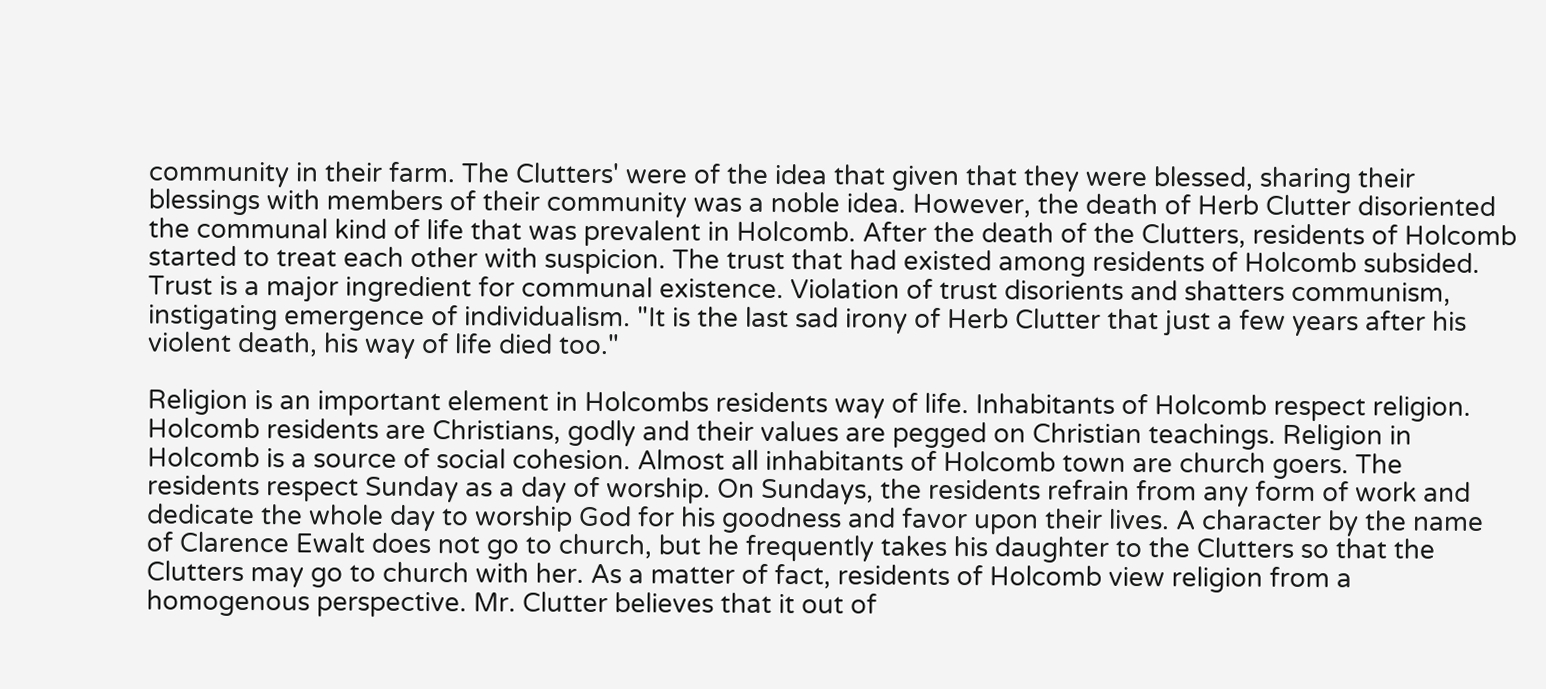community in their farm. The Clutters' were of the idea that given that they were blessed, sharing their blessings with members of their community was a noble idea. However, the death of Herb Clutter disoriented the communal kind of life that was prevalent in Holcomb. After the death of the Clutters, residents of Holcomb started to treat each other with suspicion. The trust that had existed among residents of Holcomb subsided. Trust is a major ingredient for communal existence. Violation of trust disorients and shatters communism, instigating emergence of individualism. "It is the last sad irony of Herb Clutter that just a few years after his violent death, his way of life died too."

Religion is an important element in Holcombs residents way of life. Inhabitants of Holcomb respect religion. Holcomb residents are Christians, godly and their values are pegged on Christian teachings. Religion in Holcomb is a source of social cohesion. Almost all inhabitants of Holcomb town are church goers. The residents respect Sunday as a day of worship. On Sundays, the residents refrain from any form of work and dedicate the whole day to worship God for his goodness and favor upon their lives. A character by the name of Clarence Ewalt does not go to church, but he frequently takes his daughter to the Clutters so that the Clutters may go to church with her. As a matter of fact, residents of Holcomb view religion from a homogenous perspective. Mr. Clutter believes that it out of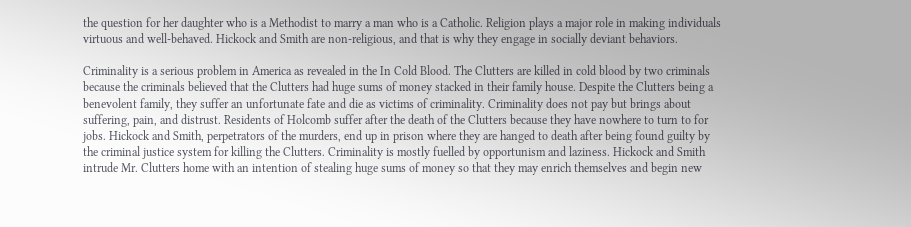the question for her daughter who is a Methodist to marry a man who is a Catholic. Religion plays a major role in making individuals virtuous and well-behaved. Hickock and Smith are non-religious, and that is why they engage in socially deviant behaviors.

Criminality is a serious problem in America as revealed in the In Cold Blood. The Clutters are killed in cold blood by two criminals because the criminals believed that the Clutters had huge sums of money stacked in their family house. Despite the Clutters being a benevolent family, they suffer an unfortunate fate and die as victims of criminality. Criminality does not pay but brings about suffering, pain, and distrust. Residents of Holcomb suffer after the death of the Clutters because they have nowhere to turn to for jobs. Hickock and Smith, perpetrators of the murders, end up in prison where they are hanged to death after being found guilty by the criminal justice system for killing the Clutters. Criminality is mostly fuelled by opportunism and laziness. Hickock and Smith intrude Mr. Clutters home with an intention of stealing huge sums of money so that they may enrich themselves and begin new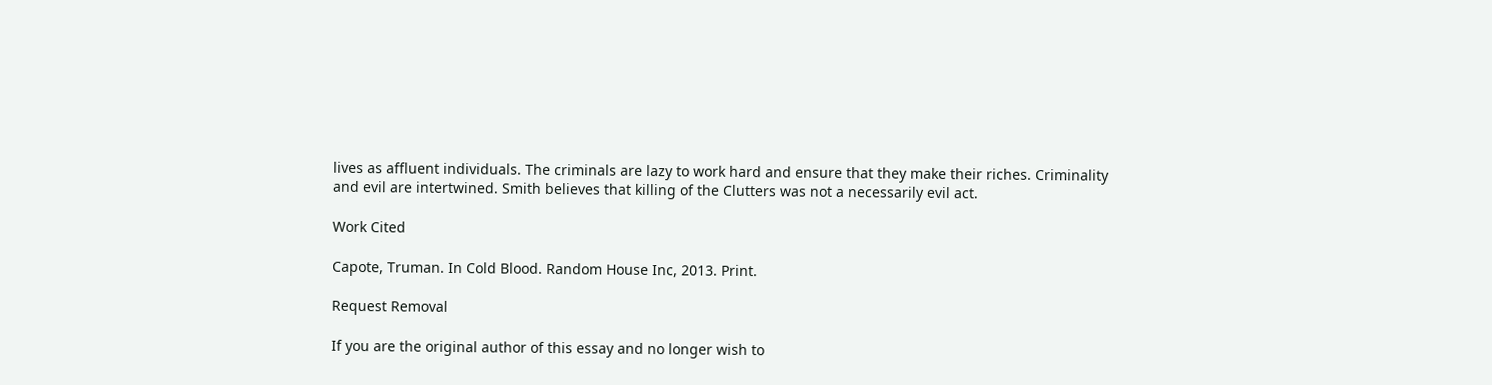lives as affluent individuals. The criminals are lazy to work hard and ensure that they make their riches. Criminality and evil are intertwined. Smith believes that killing of the Clutters was not a necessarily evil act.

Work Cited

Capote, Truman. In Cold Blood. Random House Inc, 2013. Print.

Request Removal

If you are the original author of this essay and no longer wish to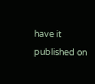have it published on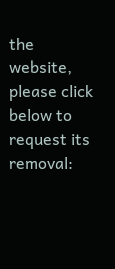the website, please click below to request its removal: